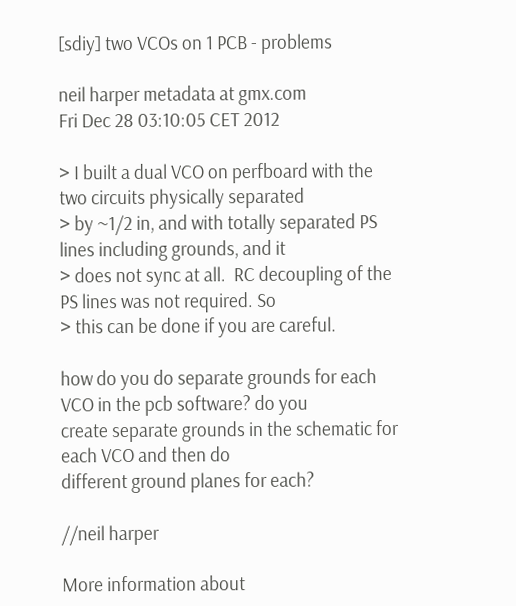[sdiy] two VCOs on 1 PCB - problems

neil harper metadata at gmx.com
Fri Dec 28 03:10:05 CET 2012

> I built a dual VCO on perfboard with the two circuits physically separated
> by ~1/2 in, and with totally separated PS lines including grounds, and it
> does not sync at all.  RC decoupling of the PS lines was not required. So
> this can be done if you are careful.

how do you do separate grounds for each VCO in the pcb software? do you
create separate grounds in the schematic for each VCO and then do
different ground planes for each?

//neil harper

More information about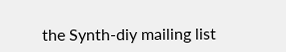the Synth-diy mailing list